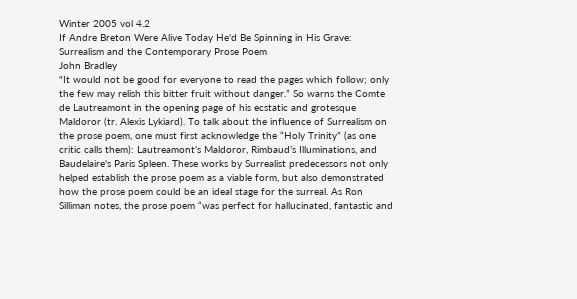Winter 2005 vol 4.2
If Andre Breton Were Alive Today He'd Be Spinning in His Grave: Surrealism and the Contemporary Prose Poem
John Bradley
"It would not be good for everyone to read the pages which follow; only the few may relish this bitter fruit without danger.” So warns the Comte de Lautreamont in the opening page of his ecstatic and grotesque Maldoror (tr. Alexis Lykiard). To talk about the influence of Surrealism on the prose poem, one must first acknowledge the “Holy Trinity” (as one critic calls them): Lautreamont’s Maldoror, Rimbaud’s Illuminations, and Baudelaire's Paris Spleen. These works by Surrealist predecessors not only helped establish the prose poem as a viable form, but also demonstrated how the prose poem could be an ideal stage for the surreal. As Ron Silliman notes, the prose poem “was perfect for hallucinated, fantastic and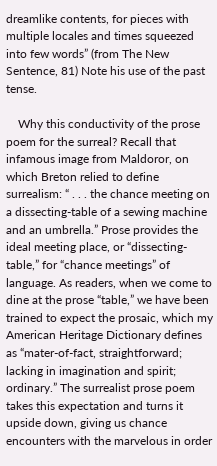dreamlike contents, for pieces with multiple locales and times squeezed into few words” (from The New Sentence, 81) Note his use of the past tense.

    Why this conductivity of the prose poem for the surreal? Recall that infamous image from Maldoror, on which Breton relied to define surrealism: “ . . . the chance meeting on a dissecting-table of a sewing machine and an umbrella.” Prose provides the ideal meeting place, or “dissecting-table,” for “chance meetings” of language. As readers, when we come to dine at the prose “table,” we have been trained to expect the prosaic, which my American Heritage Dictionary defines as “mater-of-fact, straightforward; lacking in imagination and spirit; ordinary.” The surrealist prose poem takes this expectation and turns it upside down, giving us chance encounters with the marvelous in order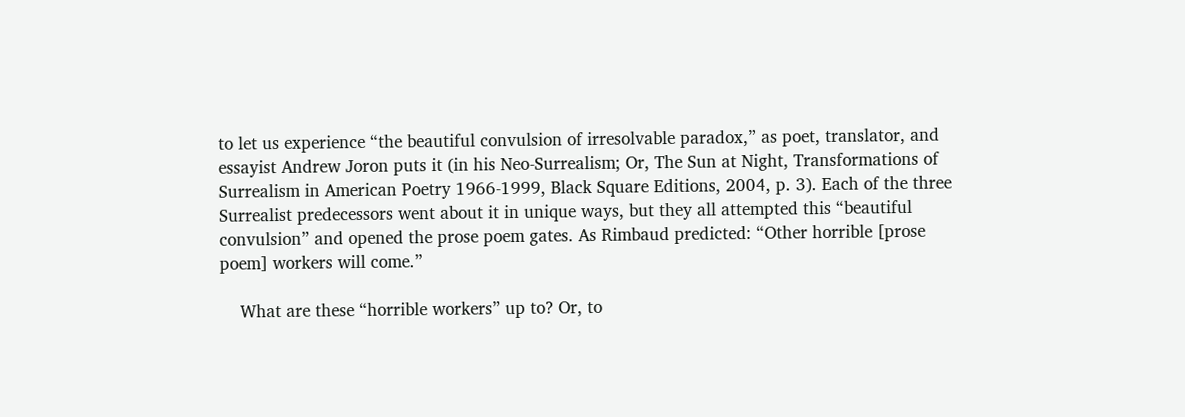to let us experience “the beautiful convulsion of irresolvable paradox,” as poet, translator, and essayist Andrew Joron puts it (in his Neo-Surrealism; Or, The Sun at Night, Transformations of Surrealism in American Poetry 1966-1999, Black Square Editions, 2004, p. 3). Each of the three Surrealist predecessors went about it in unique ways, but they all attempted this “beautiful convulsion” and opened the prose poem gates. As Rimbaud predicted: “Other horrible [prose poem] workers will come.”

    What are these “horrible workers” up to? Or, to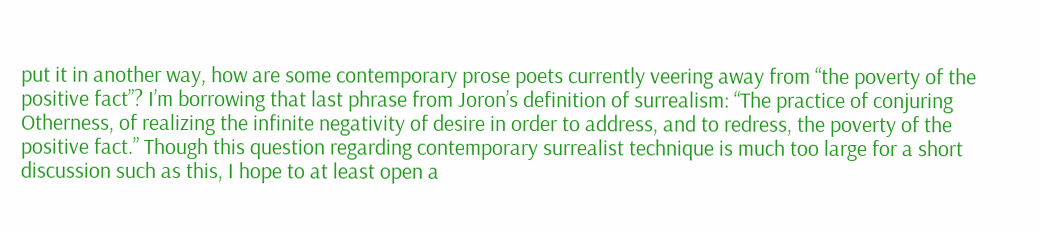put it in another way, how are some contemporary prose poets currently veering away from “the poverty of the positive fact”? I’m borrowing that last phrase from Joron’s definition of surrealism: “The practice of conjuring Otherness, of realizing the infinite negativity of desire in order to address, and to redress, the poverty of the positive fact.” Though this question regarding contemporary surrealist technique is much too large for a short discussion such as this, I hope to at least open a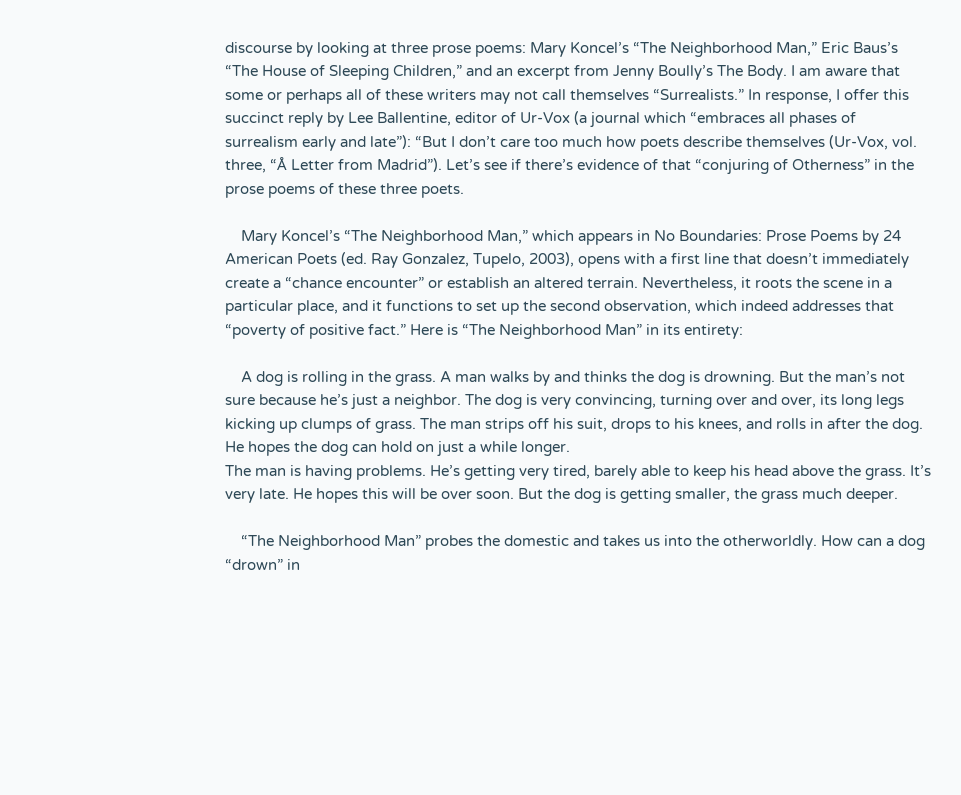discourse by looking at three prose poems: Mary Koncel’s “The Neighborhood Man,” Eric Baus’s “The House of Sleeping Children,” and an excerpt from Jenny Boully’s The Body. I am aware that some or perhaps all of these writers may not call themselves “Surrealists.” In response, I offer this succinct reply by Lee Ballentine, editor of Ur-Vox (a journal which “embraces all phases of surrealism early and late”): “But I don’t care too much how poets describe themselves (Ur-Vox, vol. three, “Å Letter from Madrid”). Let’s see if there’s evidence of that “conjuring of Otherness” in the prose poems of these three poets.

    Mary Koncel’s “The Neighborhood Man,” which appears in No Boundaries: Prose Poems by 24 American Poets (ed. Ray Gonzalez, Tupelo, 2003), opens with a first line that doesn’t immediately create a “chance encounter” or establish an altered terrain. Nevertheless, it roots the scene in a particular place, and it functions to set up the second observation, which indeed addresses that “poverty of positive fact.” Here is “The Neighborhood Man” in its entirety:

    A dog is rolling in the grass. A man walks by and thinks the dog is drowning. But the man’s not sure because he’s just a neighbor. The dog is very convincing, turning over and over, its long legs kicking up clumps of grass. The man strips off his suit, drops to his knees, and rolls in after the dog. He hopes the dog can hold on just a while longer.
The man is having problems. He’s getting very tired, barely able to keep his head above the grass. It’s very late. He hopes this will be over soon. But the dog is getting smaller, the grass much deeper.

    “The Neighborhood Man” probes the domestic and takes us into the otherworldly. How can a dog “drown” in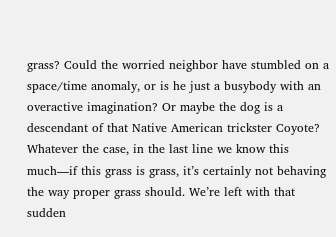grass? Could the worried neighbor have stumbled on a space/time anomaly, or is he just a busybody with an overactive imagination? Or maybe the dog is a descendant of that Native American trickster Coyote? Whatever the case, in the last line we know this much—if this grass is grass, it’s certainly not behaving the way proper grass should. We’re left with that sudden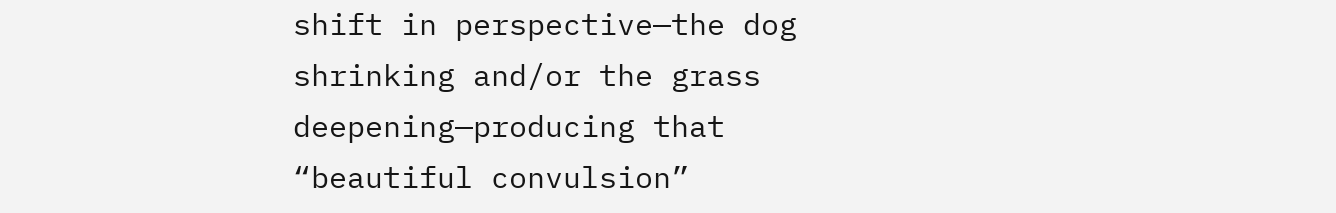shift in perspective—the dog shrinking and/or the grass deepening—producing that “beautiful convulsion”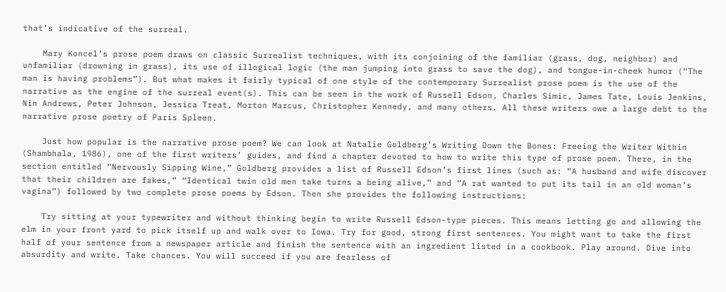that’s indicative of the surreal.

    Mary Koncel’s prose poem draws on classic Surrealist techniques, with its conjoining of the familiar (grass, dog, neighbor) and unfamiliar (drowning in grass), its use of illogical logic (the man jumping into grass to save the dog), and tongue-in-cheek humor (“The man is having problems”). But what makes it fairly typical of one style of the contemporary Surrealist prose poem is the use of the narrative as the engine of the surreal event(s). This can be seen in the work of Russell Edson, Charles Simic, James Tate, Louis Jenkins, Nin Andrews, Peter Johnson, Jessica Treat, Morton Marcus, Christopher Kennedy, and many others. All these writers owe a large debt to the narrative prose poetry of Paris Spleen.

    Just how popular is the narrative prose poem? We can look at Natalie Goldberg’s Writing Down the Bones: Freeing the Writer Within (Shambhala, 1986), one of the first writers’ guides, and find a chapter devoted to how to write this type of prose poem. There, in the section entitled “Nervously Sipping Wine,” Goldberg provides a list of Russell Edson’s first lines (such as: “A husband and wife discover that their children are fakes,” “Identical twin old men take turns a being alive,” and “A rat wanted to put its tail in an old woman’s vagina”) followed by two complete prose poems by Edson. Then she provides the following instructions:

    Try sitting at your typewriter and without thinking begin to write Russell Edson-type pieces. This means letting go and allowing the elm in your front yard to pick itself up and walk over to Iowa. Try for good, strong first sentences. You might want to take the first half of your sentence from a newspaper article and finish the sentence with an ingredient listed in a cookbook. Play around. Dive into absurdity and write. Take chances. You will succeed if you are fearless of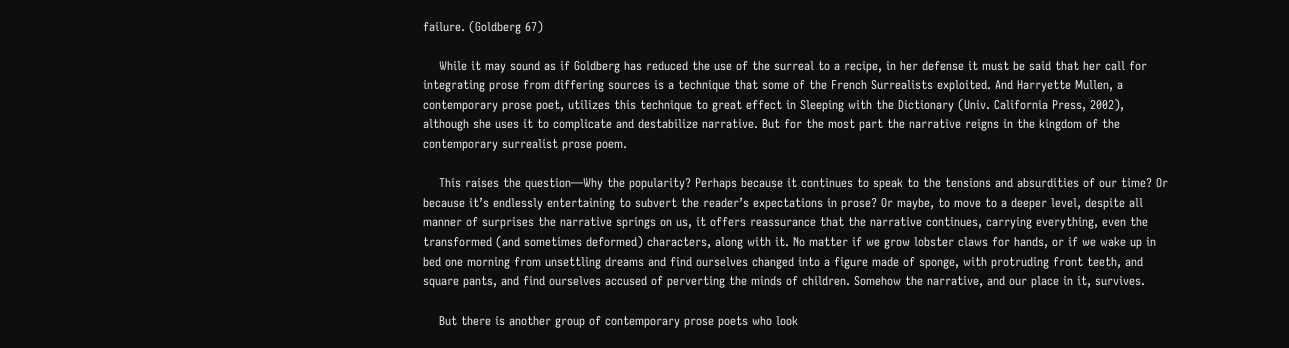failure. (Goldberg 67)

    While it may sound as if Goldberg has reduced the use of the surreal to a recipe, in her defense it must be said that her call for integrating prose from differing sources is a technique that some of the French Surrealists exploited. And Harryette Mullen, a contemporary prose poet, utilizes this technique to great effect in Sleeping with the Dictionary (Univ. California Press, 2002), although she uses it to complicate and destabilize narrative. But for the most part the narrative reigns in the kingdom of the contemporary surrealist prose poem.

    This raises the question—Why the popularity? Perhaps because it continues to speak to the tensions and absurdities of our time? Or because it’s endlessly entertaining to subvert the reader’s expectations in prose? Or maybe, to move to a deeper level, despite all manner of surprises the narrative springs on us, it offers reassurance that the narrative continues, carrying everything, even the transformed (and sometimes deformed) characters, along with it. No matter if we grow lobster claws for hands, or if we wake up in bed one morning from unsettling dreams and find ourselves changed into a figure made of sponge, with protruding front teeth, and square pants, and find ourselves accused of perverting the minds of children. Somehow the narrative, and our place in it, survives.

    But there is another group of contemporary prose poets who look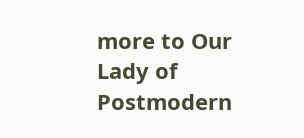more to Our Lady of Postmodern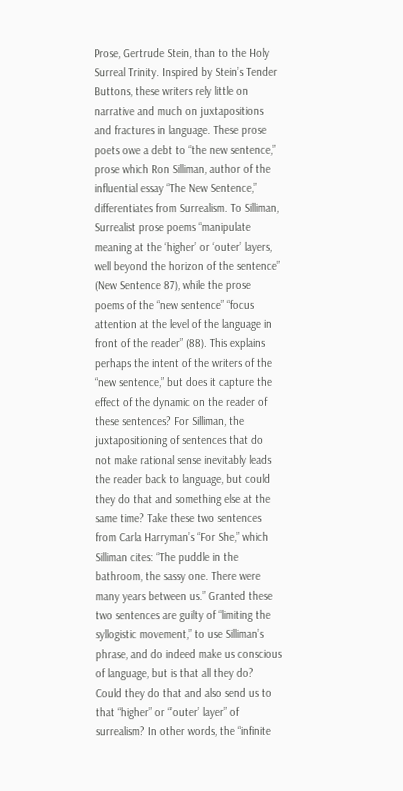Prose, Gertrude Stein, than to the Holy Surreal Trinity. Inspired by Stein’s Tender Buttons, these writers rely little on narrative and much on juxtapositions and fractures in language. These prose poets owe a debt to “the new sentence,” prose which Ron Silliman, author of the influential essay “The New Sentence,” differentiates from Surrealism. To Silliman, Surrealist prose poems “manipulate meaning at the ‘higher’ or ‘outer’ layers, well beyond the horizon of the sentence” (New Sentence 87), while the prose poems of the “new sentence” “focus attention at the level of the language in front of the reader” (88). This explains perhaps the intent of the writers of the “new sentence,” but does it capture the effect of the dynamic on the reader of these sentences? For Silliman, the juxtapositioning of sentences that do not make rational sense inevitably leads the reader back to language, but could they do that and something else at the same time? Take these two sentences from Carla Harryman’s “For She,” which Silliman cites: “The puddle in the bathroom, the sassy one. There were many years between us.” Granted these two sentences are guilty of “limiting the syllogistic movement,” to use Silliman’s phrase, and do indeed make us conscious of language, but is that all they do? Could they do that and also send us to that “higher” or “’outer’ layer” of surrealism? In other words, the “infinite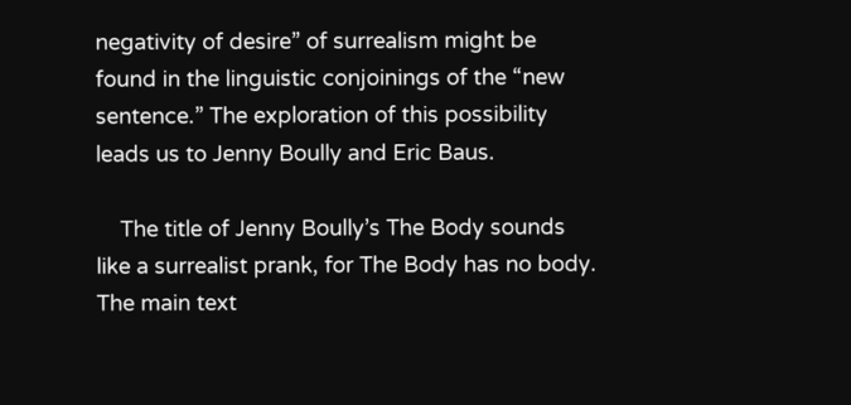negativity of desire” of surrealism might be found in the linguistic conjoinings of the “new sentence.” The exploration of this possibility leads us to Jenny Boully and Eric Baus.

    The title of Jenny Boully’s The Body sounds like a surrealist prank, for The Body has no body. The main text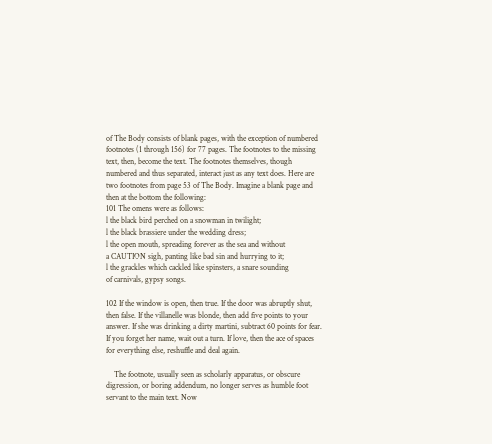of The Body consists of blank pages, with the exception of numbered footnotes (1 through 156) for 77 pages. The footnotes to the missing text, then, become the text. The footnotes themselves, though numbered and thus separated, interact just as any text does. Here are two footnotes from page 53 of The Body. Imagine a blank page and then at the bottom the following:
101 The omens were as follows:
l the black bird perched on a snowman in twilight;
l the black brassiere under the wedding dress;
l the open mouth, spreading forever as the sea and without
a CAUTION sigh, panting like bad sin and hurrying to it;
l the grackles which cackled like spinsters, a snare sounding
of carnivals, gypsy songs.

102 If the window is open, then true. If the door was abruptly shut, then false. If the villanelle was blonde, then add five points to your answer. If she was drinking a dirty martini, subtract 60 points for fear. If you forget her name, wait out a turn. If love, then the ace of spaces for everything else, reshuffle and deal again.

    The footnote, usually seen as scholarly apparatus, or obscure digression, or boring addendum, no longer serves as humble foot servant to the main text. Now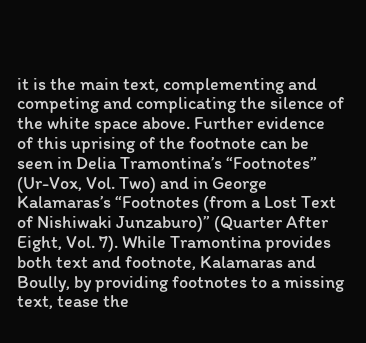it is the main text, complementing and competing and complicating the silence of the white space above. Further evidence of this uprising of the footnote can be seen in Delia Tramontina’s “Footnotes” (Ur-Vox, Vol. Two) and in George Kalamaras’s “Footnotes (from a Lost Text of Nishiwaki Junzaburo)” (Quarter After Eight, Vol. 7). While Tramontina provides both text and footnote, Kalamaras and Boully, by providing footnotes to a missing text, tease the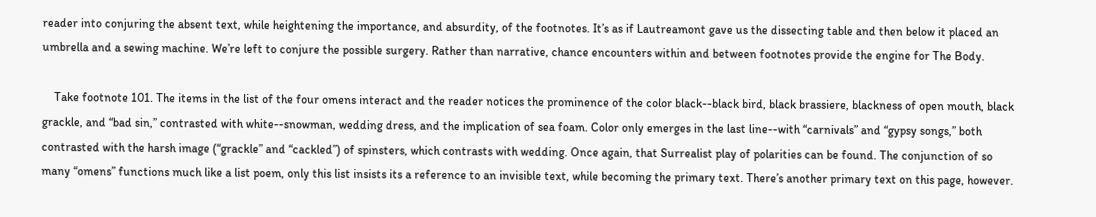reader into conjuring the absent text, while heightening the importance, and absurdity, of the footnotes. It’s as if Lautreamont gave us the dissecting table and then below it placed an umbrella and a sewing machine. We’re left to conjure the possible surgery. Rather than narrative, chance encounters within and between footnotes provide the engine for The Body.

    Take footnote 101. The items in the list of the four omens interact and the reader notices the prominence of the color black--black bird, black brassiere, blackness of open mouth, black grackle, and “bad sin,” contrasted with white--snowman, wedding dress, and the implication of sea foam. Color only emerges in the last line--with “carnivals” and “gypsy songs,” both contrasted with the harsh image (“grackle” and “cackled”) of spinsters, which contrasts with wedding. Once again, that Surrealist play of polarities can be found. The conjunction of so many “omens” functions much like a list poem, only this list insists its a reference to an invisible text, while becoming the primary text. There’s another primary text on this page, however.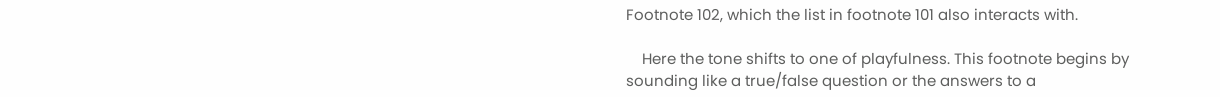Footnote 102, which the list in footnote 101 also interacts with.

    Here the tone shifts to one of playfulness. This footnote begins by sounding like a true/false question or the answers to a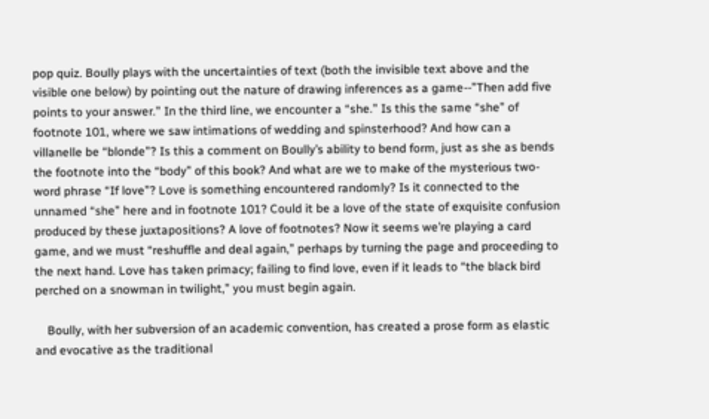pop quiz. Boully plays with the uncertainties of text (both the invisible text above and the visible one below) by pointing out the nature of drawing inferences as a game--”Then add five points to your answer.” In the third line, we encounter a “she.” Is this the same “she” of footnote 101, where we saw intimations of wedding and spinsterhood? And how can a villanelle be “blonde”? Is this a comment on Boully’s ability to bend form, just as she as bends the footnote into the “body” of this book? And what are we to make of the mysterious two-word phrase “If love”? Love is something encountered randomly? Is it connected to the unnamed “she” here and in footnote 101? Could it be a love of the state of exquisite confusion produced by these juxtapositions? A love of footnotes? Now it seems we’re playing a card game, and we must “reshuffle and deal again,” perhaps by turning the page and proceeding to the next hand. Love has taken primacy; failing to find love, even if it leads to “the black bird perched on a snowman in twilight,” you must begin again.

    Boully, with her subversion of an academic convention, has created a prose form as elastic and evocative as the traditional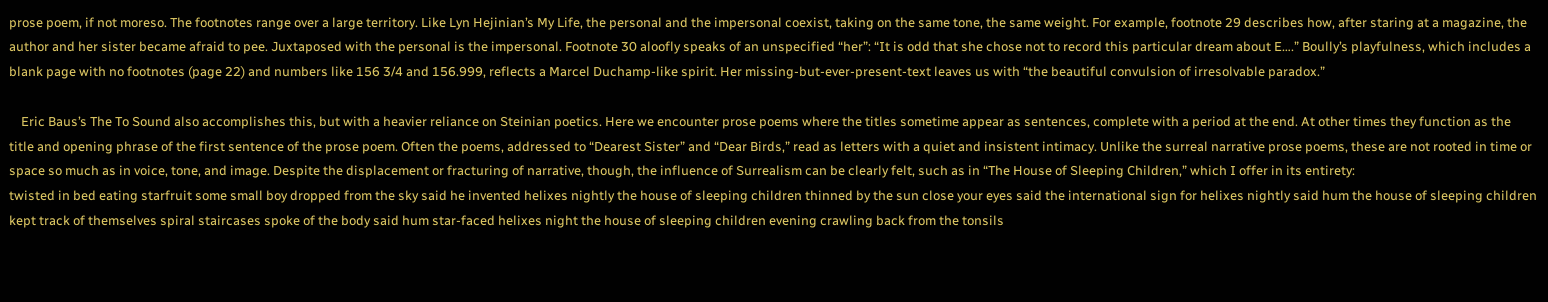prose poem, if not moreso. The footnotes range over a large territory. Like Lyn Hejinian’s My Life, the personal and the impersonal coexist, taking on the same tone, the same weight. For example, footnote 29 describes how, after staring at a magazine, the author and her sister became afraid to pee. Juxtaposed with the personal is the impersonal. Footnote 30 aloofly speaks of an unspecified “her”: “It is odd that she chose not to record this particular dream about E….” Boully’s playfulness, which includes a blank page with no footnotes (page 22) and numbers like 156 3/4 and 156.999, reflects a Marcel Duchamp-like spirit. Her missing-but-ever-present-text leaves us with “the beautiful convulsion of irresolvable paradox.”

    Eric Baus’s The To Sound also accomplishes this, but with a heavier reliance on Steinian poetics. Here we encounter prose poems where the titles sometime appear as sentences, complete with a period at the end. At other times they function as the title and opening phrase of the first sentence of the prose poem. Often the poems, addressed to “Dearest Sister” and “Dear Birds,” read as letters with a quiet and insistent intimacy. Unlike the surreal narrative prose poems, these are not rooted in time or space so much as in voice, tone, and image. Despite the displacement or fracturing of narrative, though, the influence of Surrealism can be clearly felt, such as in “The House of Sleeping Children,” which I offer in its entirety:
twisted in bed eating starfruit some small boy dropped from the sky said he invented helixes nightly the house of sleeping children thinned by the sun close your eyes said the international sign for helixes nightly said hum the house of sleeping children kept track of themselves spiral staircases spoke of the body said hum star-faced helixes night the house of sleeping children evening crawling back from the tonsils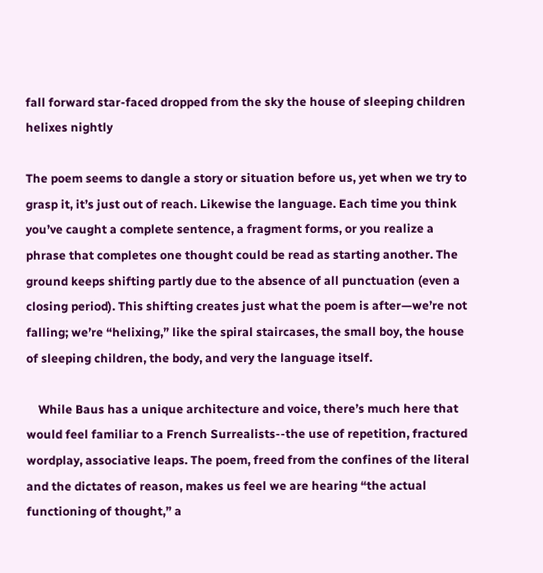fall forward star-faced dropped from the sky the house of sleeping children helixes nightly

The poem seems to dangle a story or situation before us, yet when we try to grasp it, it’s just out of reach. Likewise the language. Each time you think you’ve caught a complete sentence, a fragment forms, or you realize a phrase that completes one thought could be read as starting another. The ground keeps shifting partly due to the absence of all punctuation (even a closing period). This shifting creates just what the poem is after—we’re not falling; we’re “helixing,” like the spiral staircases, the small boy, the house of sleeping children, the body, and very the language itself.

    While Baus has a unique architecture and voice, there’s much here that would feel familiar to a French Surrealists--the use of repetition, fractured wordplay, associative leaps. The poem, freed from the confines of the literal and the dictates of reason, makes us feel we are hearing “the actual functioning of thought,” a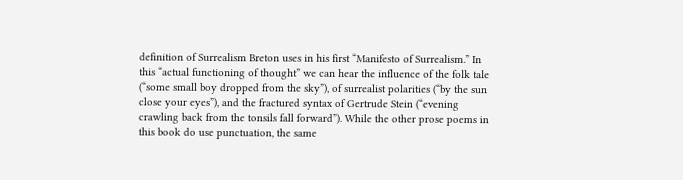definition of Surrealism Breton uses in his first “Manifesto of Surrealism.” In this “actual functioning of thought” we can hear the influence of the folk tale (“some small boy dropped from the sky”), of surrealist polarities (“by the sun close your eyes”), and the fractured syntax of Gertrude Stein (“evening crawling back from the tonsils fall forward”). While the other prose poems in this book do use punctuation, the same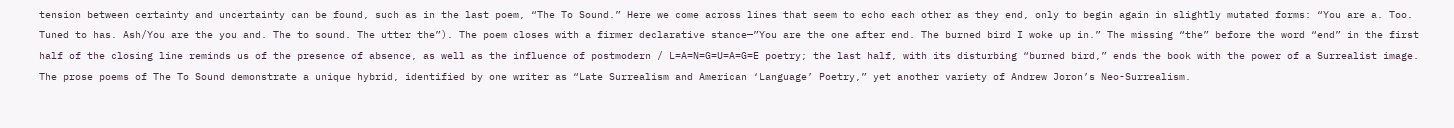tension between certainty and uncertainty can be found, such as in the last poem, “The To Sound.” Here we come across lines that seem to echo each other as they end, only to begin again in slightly mutated forms: “You are a. Too. Tuned to has. Ash/You are the you and. The to sound. The utter the”). The poem closes with a firmer declarative stance—”You are the one after end. The burned bird I woke up in.” The missing “the” before the word “end” in the first half of the closing line reminds us of the presence of absence, as well as the influence of postmodern / L=A=N=G=U=A=G=E poetry; the last half, with its disturbing “burned bird,” ends the book with the power of a Surrealist image. The prose poems of The To Sound demonstrate a unique hybrid, identified by one writer as “Late Surrealism and American ‘Language’ Poetry,” yet another variety of Andrew Joron’s Neo-Surrealism.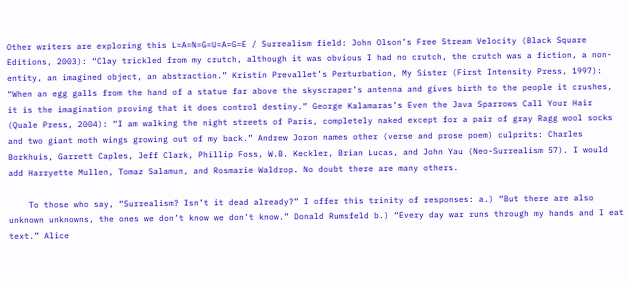Other writers are exploring this L=A=N=G=U=A=G=E / Surrealism field: John Olson’s Free Stream Velocity (Black Square Editions, 2003): “Clay trickled from my crutch, although it was obvious I had no crutch, the crutch was a fiction, a non-entity, an imagined object, an abstraction.” Kristin Prevallet’s Perturbation, My Sister (First Intensity Press, 1997): “When an egg galls from the hand of a statue far above the skyscraper’s antenna and gives birth to the people it crushes, it is the imagination proving that it does control destiny.” George Kalamaras’s Even the Java Sparrows Call Your Hair (Quale Press, 2004): “I am walking the night streets of Paris, completely naked except for a pair of gray Ragg wool socks and two giant moth wings growing out of my back.” Andrew Joron names other (verse and prose poem) culprits: Charles Borkhuis, Garrett Caples, Jeff Clark, Phillip Foss, W.B. Keckler, Brian Lucas, and John Yau (Neo-Surrealism 57). I would add Harryette Mullen, Tomaz Salamun, and Rosmarie Waldrop. No doubt there are many others.

    To those who say, “Surrealism? Isn’t it dead already?” I offer this trinity of responses: a.) “But there are also unknown unknowns, the ones we don’t know we don’t know.” Donald Rumsfeld b.) “Every day war runs through my hands and I eat text.” Alice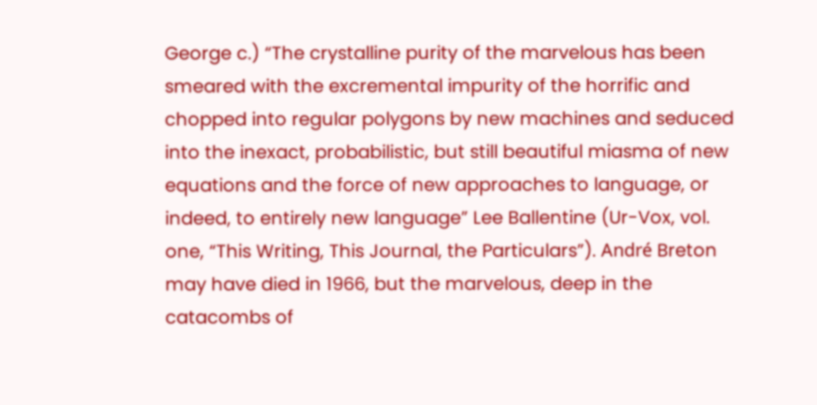George c.) “The crystalline purity of the marvelous has been smeared with the excremental impurity of the horrific and chopped into regular polygons by new machines and seduced into the inexact, probabilistic, but still beautiful miasma of new equations and the force of new approaches to language, or indeed, to entirely new language” Lee Ballentine (Ur-Vox, vol. one, “This Writing, This Journal, the Particulars”). André Breton may have died in 1966, but the marvelous, deep in the catacombs of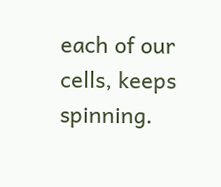each of our cells, keeps spinning.